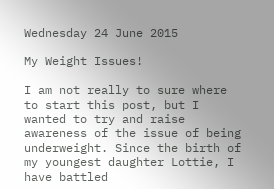Wednesday 24 June 2015

My Weight Issues!

I am not really to sure where to start this post, but I wanted to try and raise awareness of the issue of being underweight. Since the birth of my youngest daughter Lottie, I have battled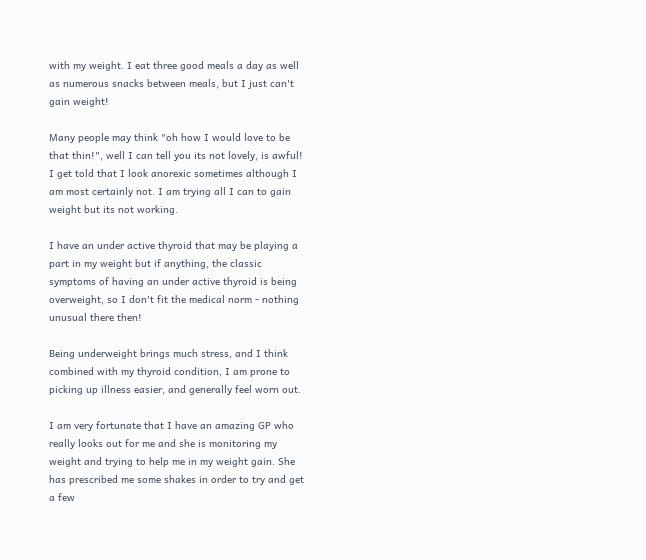with my weight. I eat three good meals a day as well as numerous snacks between meals, but I just can't gain weight!

Many people may think "oh how I would love to be that thin!", well I can tell you its not lovely, is awful! I get told that I look anorexic sometimes although I am most certainly not. I am trying all I can to gain weight but its not working.

I have an under active thyroid that may be playing a part in my weight but if anything, the classic symptoms of having an under active thyroid is being overweight, so I don't fit the medical norm - nothing unusual there then!

Being underweight brings much stress, and I think combined with my thyroid condition, I am prone to picking up illness easier, and generally feel worn out.

I am very fortunate that I have an amazing GP who really looks out for me and she is monitoring my weight and trying to help me in my weight gain. She has prescribed me some shakes in order to try and get a few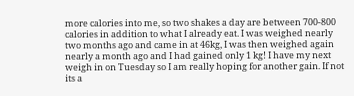more calories into me, so two shakes a day are between 700-800 calories in addition to what I already eat. I was weighed nearly two months ago and came in at 46kg, I was then weighed again nearly a month ago and I had gained only 1 kg! I have my next weigh in on Tuesday so I am really hoping for another gain. If not its a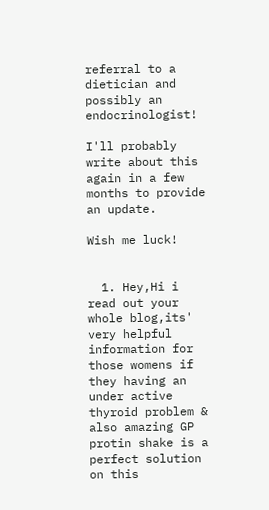referral to a dietician and possibly an endocrinologist!

I'll probably write about this again in a few months to provide an update.

Wish me luck!


  1. Hey,Hi i read out your whole blog,its' very helpful information for those womens if they having an under active thyroid problem & also amazing GP protin shake is a perfect solution on this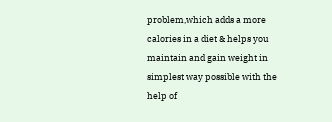problem,which adds a more calories in a diet & helps you maintain and gain weight in simplest way possible with the help of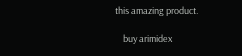this amazing product.

    buy arimidex